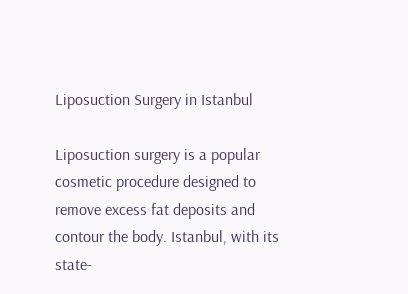Liposuction Surgery in Istanbul

Liposuction surgery is a popular cosmetic procedure designed to remove excess fat deposits and contour the body. Istanbul, with its state-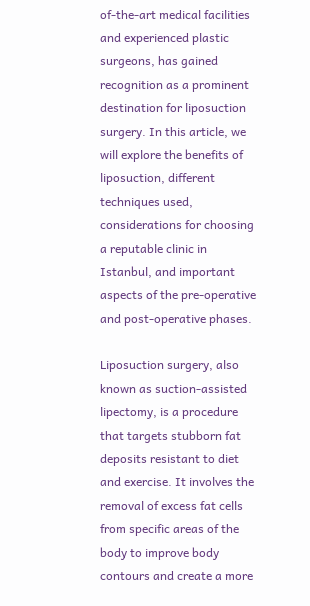of-the-art medical facilities and experienced plastic surgeons, has gained recognition as a prominent destination for liposuction surgery. In this article, we will explore the benefits of liposuction, different techniques used, considerations for choosing a reputable clinic in Istanbul, and important aspects of the pre-operative and post-operative phases.

Liposuction surgery, also known as suction-assisted lipectomy, is a procedure that targets stubborn fat deposits resistant to diet and exercise. It involves the removal of excess fat cells from specific areas of the body to improve body contours and create a more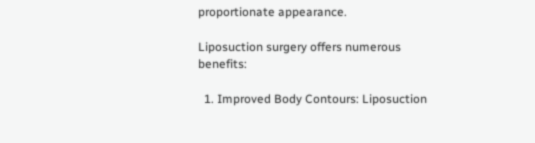proportionate appearance.

Liposuction surgery offers numerous benefits:

  1. Improved Body Contours: Liposuction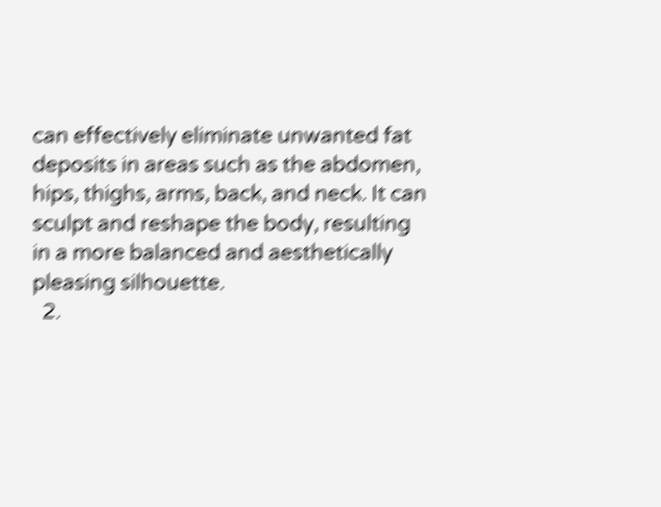can effectively eliminate unwanted fat deposits in areas such as the abdomen, hips, thighs, arms, back, and neck. It can sculpt and reshape the body, resulting in a more balanced and aesthetically pleasing silhouette.
  2.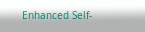Enhanced Self-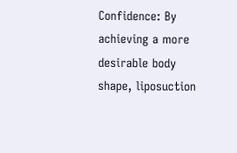Confidence: By achieving a more desirable body shape, liposuction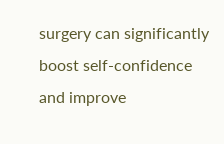surgery can significantly boost self-confidence and improve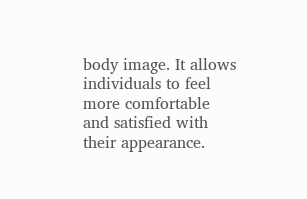body image. It allows individuals to feel more comfortable and satisfied with their appearance.